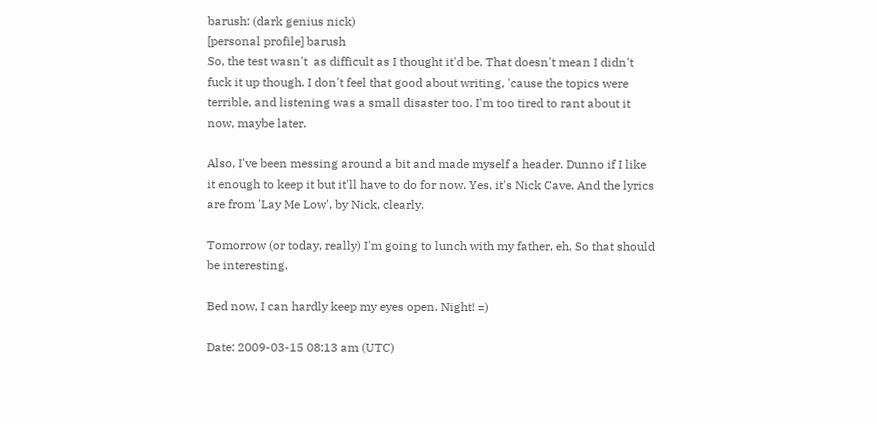barush: (dark genius nick)
[personal profile] barush
So, the test wasn't  as difficult as I thought it'd be. That doesn't mean I didn't fuck it up though. I don't feel that good about writing, 'cause the topics were terrible, and listening was a small disaster too. I'm too tired to rant about it now, maybe later.

Also, I've been messing around a bit and made myself a header. Dunno if I like it enough to keep it but it'll have to do for now. Yes, it's Nick Cave. And the lyrics are from 'Lay Me Low', by Nick, clearly.

Tomorrow (or today, really) I'm going to lunch with my father, eh. So that should be interesting.

Bed now, I can hardly keep my eyes open. Night! =)

Date: 2009-03-15 08:13 am (UTC)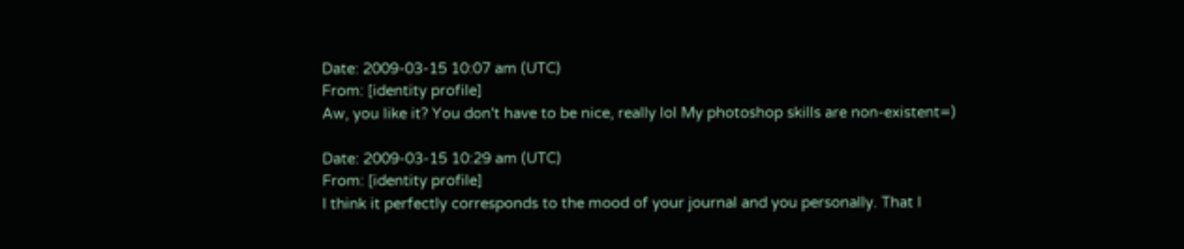Date: 2009-03-15 10:07 am (UTC)
From: [identity profile]
Aw, you like it? You don't have to be nice, really lol My photoshop skills are non-existent=)

Date: 2009-03-15 10:29 am (UTC)
From: [identity profile]
I think it perfectly corresponds to the mood of your journal and you personally. That I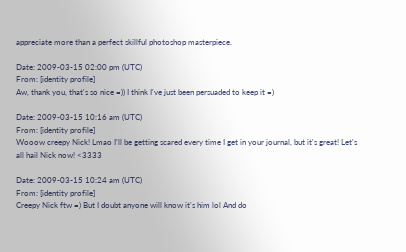appreciate more than a perfect skillful photoshop masterpiece.

Date: 2009-03-15 02:00 pm (UTC)
From: [identity profile]
Aw, thank you, that's so nice =)) I think I've just been persuaded to keep it =)

Date: 2009-03-15 10:16 am (UTC)
From: [identity profile]
Wooow creepy Nick! Lmao I'll be getting scared every time I get in your journal, but it's great! Let's all hail Nick now! <3333

Date: 2009-03-15 10:24 am (UTC)
From: [identity profile]
Creepy Nick ftw =) But I doubt anyone will know it's him lol And do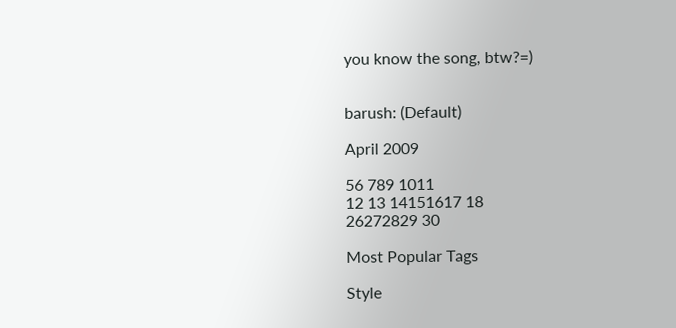you know the song, btw?=)


barush: (Default)

April 2009

56 789 1011
12 13 14151617 18
26272829 30

Most Popular Tags

Style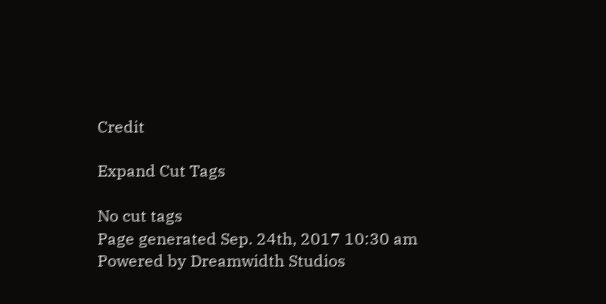Credit

Expand Cut Tags

No cut tags
Page generated Sep. 24th, 2017 10:30 am
Powered by Dreamwidth Studios